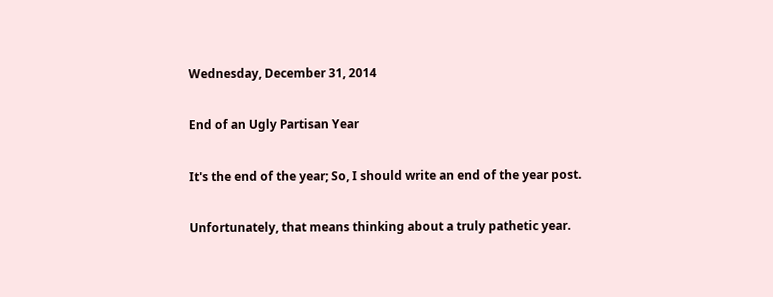Wednesday, December 31, 2014

End of an Ugly Partisan Year

It's the end of the year; So, I should write an end of the year post.

Unfortunately, that means thinking about a truly pathetic year.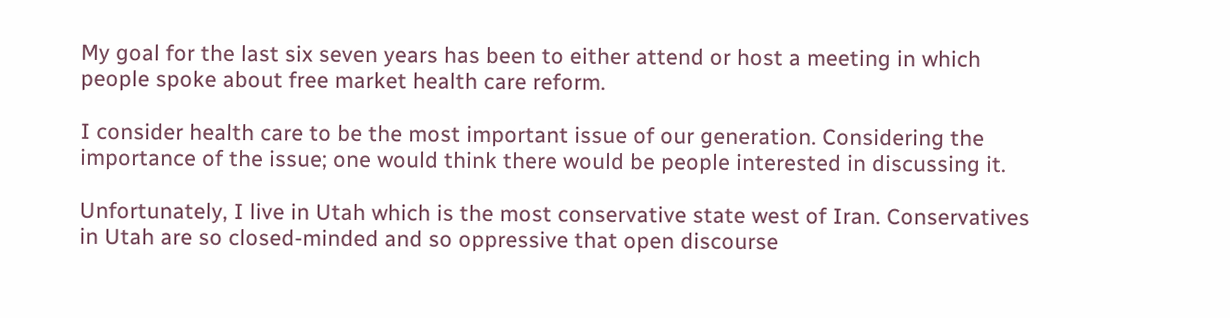My goal for the last six seven years has been to either attend or host a meeting in which people spoke about free market health care reform.

I consider health care to be the most important issue of our generation. Considering the importance of the issue; one would think there would be people interested in discussing it.

Unfortunately, I live in Utah which is the most conservative state west of Iran. Conservatives in Utah are so closed-minded and so oppressive that open discourse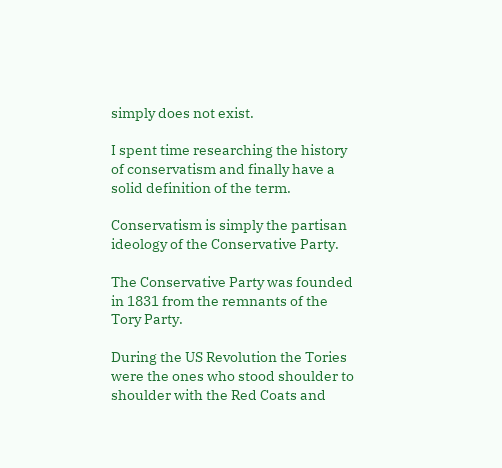simply does not exist.

I spent time researching the history of conservatism and finally have a solid definition of the term.

Conservatism is simply the partisan ideology of the Conservative Party.

The Conservative Party was founded in 1831 from the remnants of the Tory Party.

During the US Revolution the Tories were the ones who stood shoulder to shoulder with the Red Coats and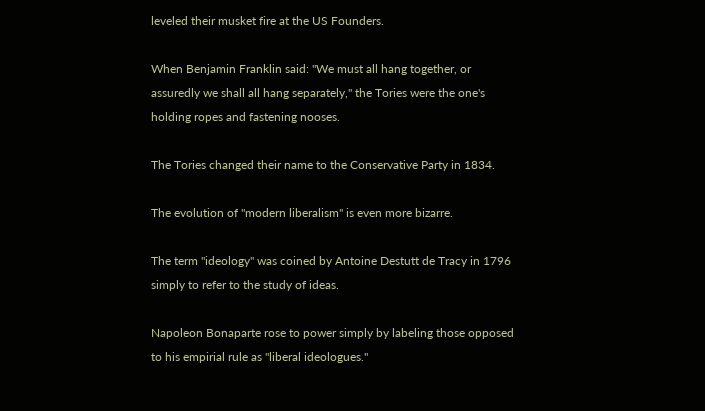leveled their musket fire at the US Founders.

When Benjamin Franklin said: "We must all hang together, or assuredly we shall all hang separately," the Tories were the one's holding ropes and fastening nooses.

The Tories changed their name to the Conservative Party in 1834.

The evolution of "modern liberalism" is even more bizarre.

The term "ideology" was coined by Antoine Destutt de Tracy in 1796 simply to refer to the study of ideas.

Napoleon Bonaparte rose to power simply by labeling those opposed to his empirial rule as "liberal ideologues."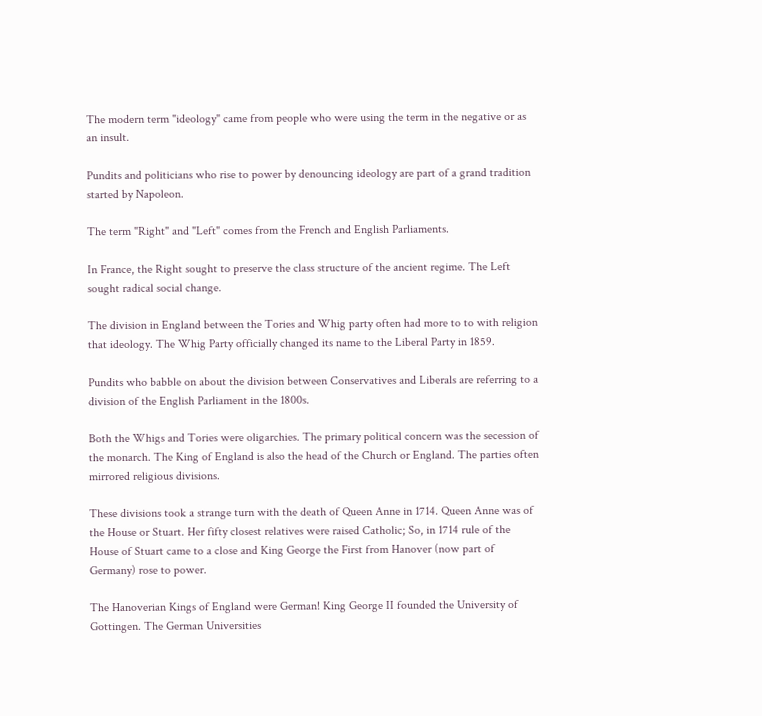The modern term "ideology" came from people who were using the term in the negative or as an insult.

Pundits and politicians who rise to power by denouncing ideology are part of a grand tradition started by Napoleon.

The term "Right" and "Left" comes from the French and English Parliaments.

In France, the Right sought to preserve the class structure of the ancient regime. The Left sought radical social change.

The division in England between the Tories and Whig party often had more to to with religion that ideology. The Whig Party officially changed its name to the Liberal Party in 1859.

Pundits who babble on about the division between Conservatives and Liberals are referring to a division of the English Parliament in the 1800s.

Both the Whigs and Tories were oligarchies. The primary political concern was the secession of the monarch. The King of England is also the head of the Church or England. The parties often mirrored religious divisions.

These divisions took a strange turn with the death of Queen Anne in 1714. Queen Anne was of the House or Stuart. Her fifty closest relatives were raised Catholic; So, in 1714 rule of the House of Stuart came to a close and King George the First from Hanover (now part of Germany) rose to power.

The Hanoverian Kings of England were German! King George II founded the University of Gottingen. The German Universities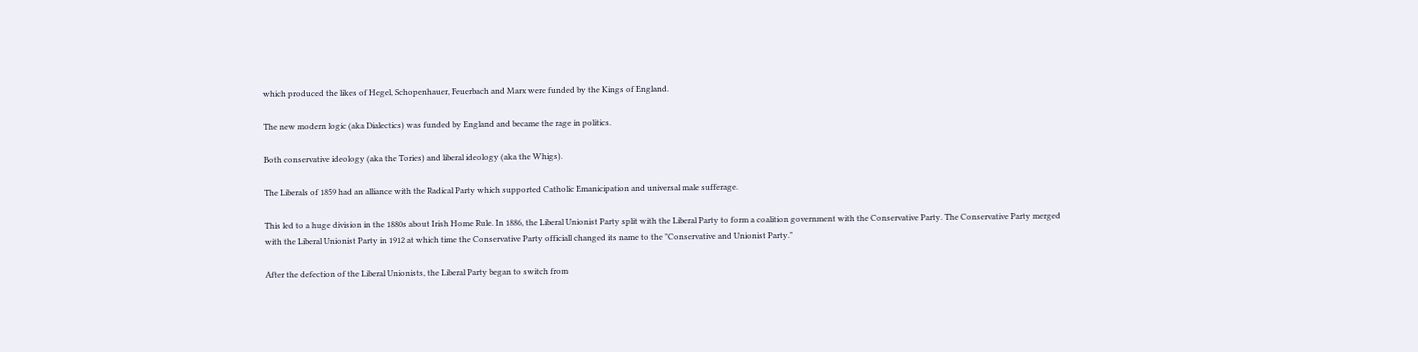which produced the likes of Hegel, Schopenhauer, Feuerbach and Marx were funded by the Kings of England.

The new modern logic (aka Dialectics) was funded by England and became the rage in politics.

Both conservative ideology (aka the Tories) and liberal ideology (aka the Whigs).

The Liberals of 1859 had an alliance with the Radical Party which supported Catholic Emanicipation and universal male sufferage.

This led to a huge division in the 1880s about Irish Home Rule. In 1886, the Liberal Unionist Party split with the Liberal Party to form a coalition government with the Conservative Party. The Conservative Party merged with the Liberal Unionist Party in 1912 at which time the Conservative Party officiall changed its name to the "Conservative and Unionist Party."

After the defection of the Liberal Unionists, the Liberal Party began to switch from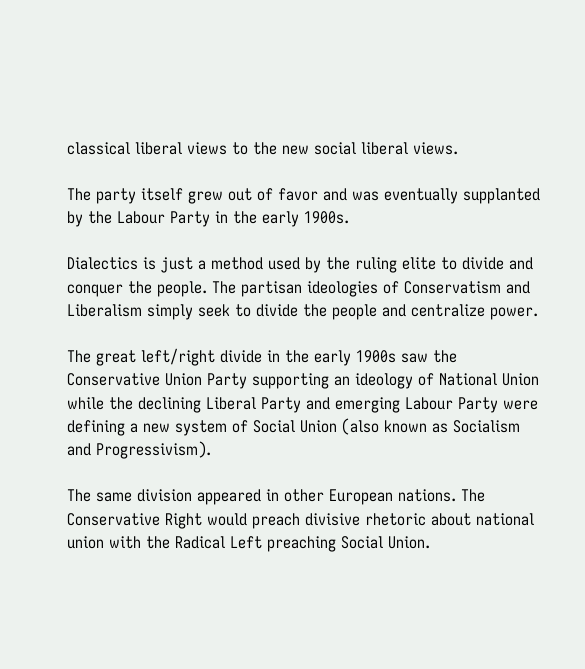classical liberal views to the new social liberal views.

The party itself grew out of favor and was eventually supplanted by the Labour Party in the early 1900s.

Dialectics is just a method used by the ruling elite to divide and conquer the people. The partisan ideologies of Conservatism and Liberalism simply seek to divide the people and centralize power.

The great left/right divide in the early 1900s saw the Conservative Union Party supporting an ideology of National Union while the declining Liberal Party and emerging Labour Party were defining a new system of Social Union (also known as Socialism and Progressivism).

The same division appeared in other European nations. The Conservative Right would preach divisive rhetoric about national union with the Radical Left preaching Social Union.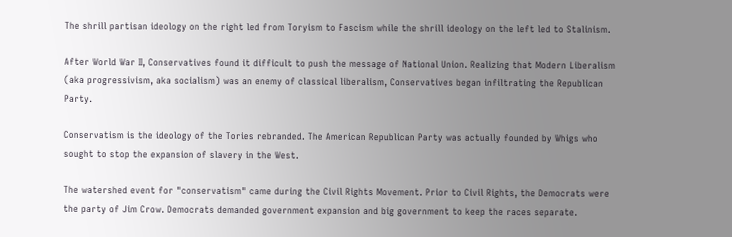The shrill partisan ideology on the right led from Toryism to Fascism while the shrill ideology on the left led to Stalinism.

After World War II, Conservatives found it difficult to push the message of National Union. Realizing that Modern Liberalism (aka progressivism, aka socialism) was an enemy of classical liberalism, Conservatives began infiltrating the Republican Party.

Conservatism is the ideology of the Tories rebranded. The American Republican Party was actually founded by Whigs who sought to stop the expansion of slavery in the West.

The watershed event for "conservatism" came during the Civil Rights Movement. Prior to Civil Rights, the Democrats were the party of Jim Crow. Democrats demanded government expansion and big government to keep the races separate.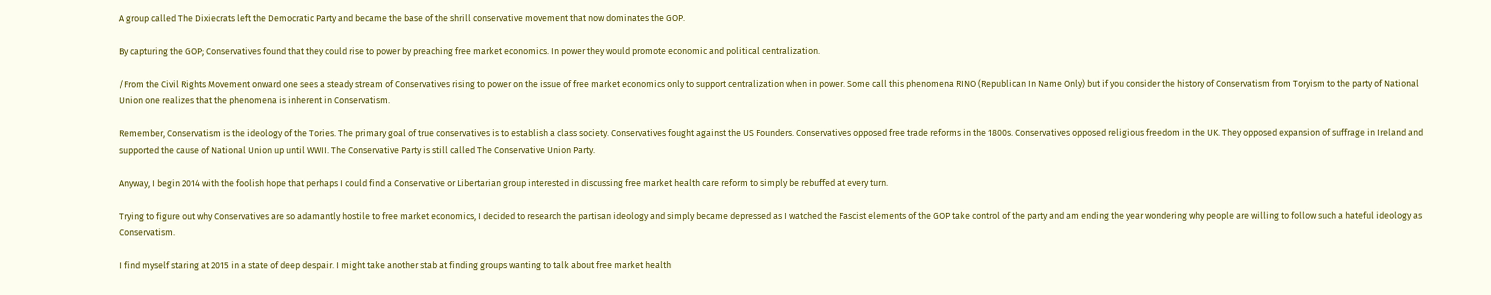A group called The Dixiecrats left the Democratic Party and became the base of the shrill conservative movement that now dominates the GOP.

By capturing the GOP; Conservatives found that they could rise to power by preaching free market economics. In power they would promote economic and political centralization.

/From the Civil Rights Movement onward one sees a steady stream of Conservatives rising to power on the issue of free market economics only to support centralization when in power. Some call this phenomena RINO (Republican In Name Only) but if you consider the history of Conservatism from Toryism to the party of National Union one realizes that the phenomena is inherent in Conservatism.

Remember, Conservatism is the ideology of the Tories. The primary goal of true conservatives is to establish a class society. Conservatives fought against the US Founders. Conservatives opposed free trade reforms in the 1800s. Conservatives opposed religious freedom in the UK. They opposed expansion of suffrage in Ireland and supported the cause of National Union up until WWII. The Conservative Party is still called The Conservative Union Party.

Anyway, I begin 2014 with the foolish hope that perhaps I could find a Conservative or Libertarian group interested in discussing free market health care reform to simply be rebuffed at every turn.

Trying to figure out why Conservatives are so adamantly hostile to free market economics, I decided to research the partisan ideology and simply became depressed as I watched the Fascist elements of the GOP take control of the party and am ending the year wondering why people are willing to follow such a hateful ideology as Conservatism.

I find myself staring at 2015 in a state of deep despair. I might take another stab at finding groups wanting to talk about free market health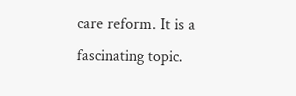care reform. It is a fascinating topic.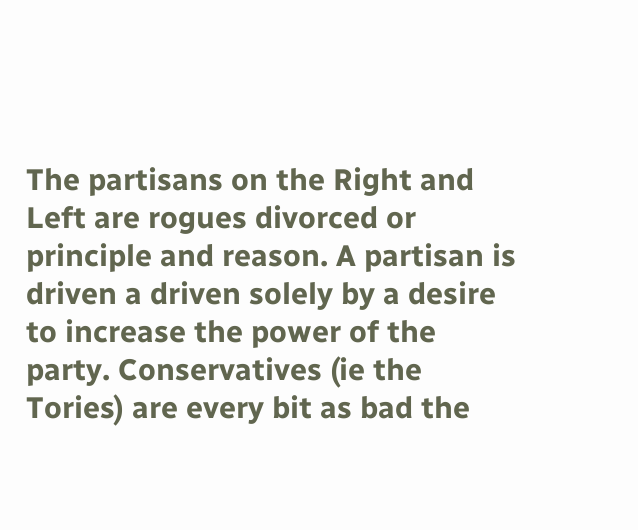The partisans on the Right and Left are rogues divorced or principle and reason. A partisan is driven a driven solely by a desire to increase the power of the party. Conservatives (ie the Tories) are every bit as bad the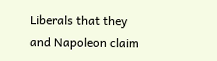Liberals that they and Napoleon claim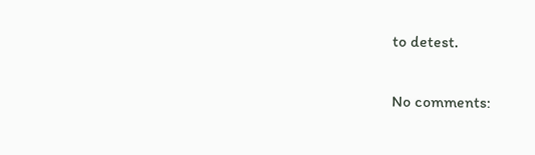to detest.

No comments: